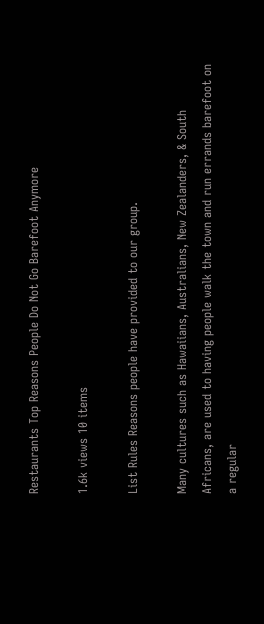Restaurants Top Reasons People Do Not Go Barefoot Anymore

1.6k views 10 items

List Rules Reasons people have provided to our group.

Many cultures such as Hawaiians, Australians, New Zealanders, & South Africans, are used to having people walk the town and run errands barefoot on a regular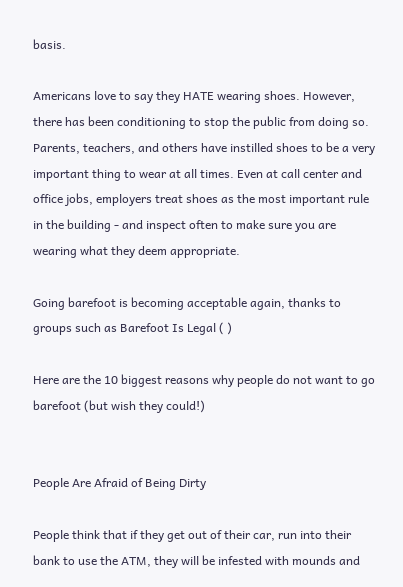basis.

Americans love to say they HATE wearing shoes. However, there has been conditioning to stop the public from doing so. Parents, teachers, and others have instilled shoes to be a very important thing to wear at all times. Even at call center and office jobs, employers treat shoes as the most important rule in the building - and inspect often to make sure you are wearing what they deem appropriate.

Going barefoot is becoming acceptable again, thanks to groups such as Barefoot Is Legal ( )

Here are the 10 biggest reasons why people do not want to go barefoot (but wish they could!)


People Are Afraid of Being Dirty

People think that if they get out of their car, run into their bank to use the ATM, they will be infested with mounds and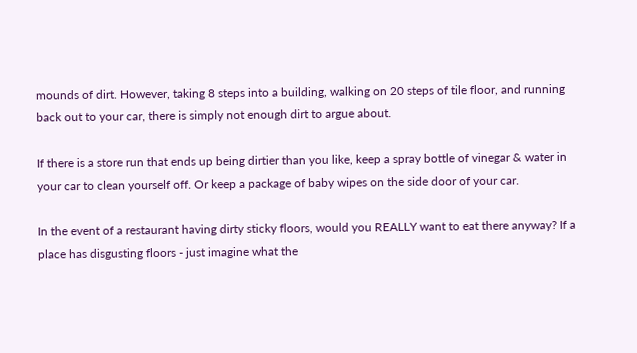mounds of dirt. However, taking 8 steps into a building, walking on 20 steps of tile floor, and running back out to your car, there is simply not enough dirt to argue about.

If there is a store run that ends up being dirtier than you like, keep a spray bottle of vinegar & water in your car to clean yourself off. Or keep a package of baby wipes on the side door of your car.

In the event of a restaurant having dirty sticky floors, would you REALLY want to eat there anyway? If a place has disgusting floors - just imagine what the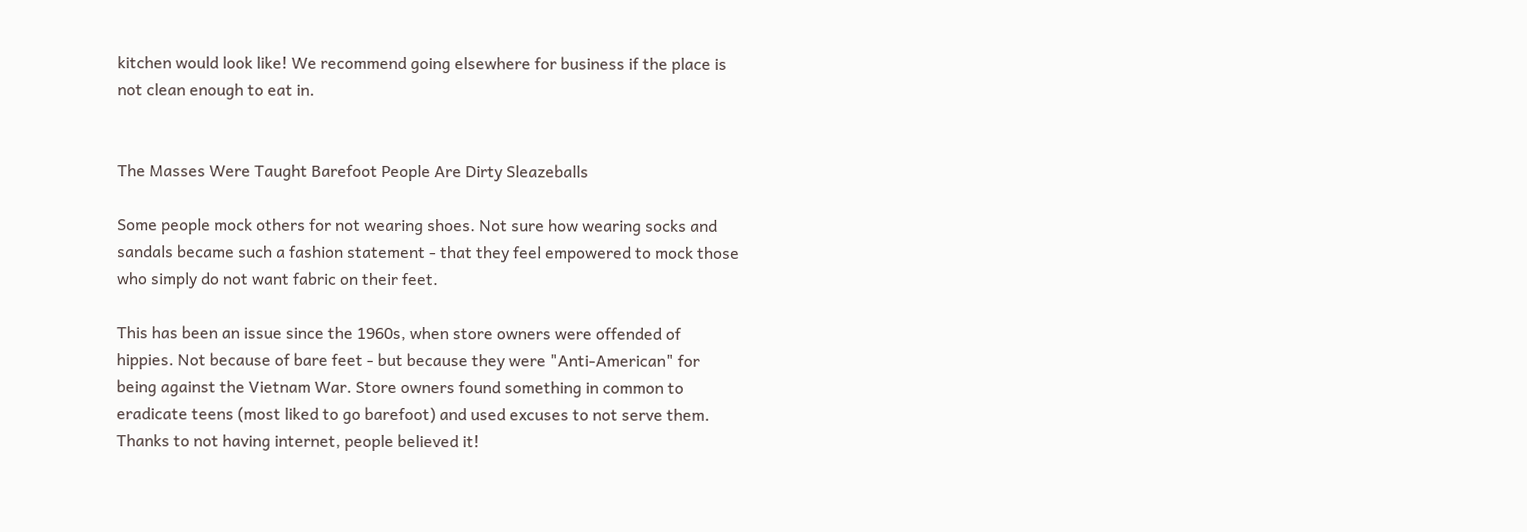kitchen would look like! We recommend going elsewhere for business if the place is not clean enough to eat in.


The Masses Were Taught Barefoot People Are Dirty Sleazeballs

Some people mock others for not wearing shoes. Not sure how wearing socks and sandals became such a fashion statement - that they feel empowered to mock those who simply do not want fabric on their feet.

This has been an issue since the 1960s, when store owners were offended of hippies. Not because of bare feet - but because they were "Anti-American" for being against the Vietnam War. Store owners found something in common to eradicate teens (most liked to go barefoot) and used excuses to not serve them. Thanks to not having internet, people believed it!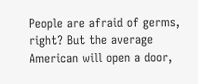People are afraid of germs, right? But the average American will open a door,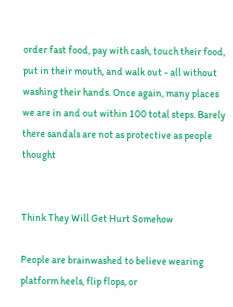order fast food, pay with cash, touch their food, put in their mouth, and walk out - all without washing their hands. Once again, many places we are in and out within 100 total steps. Barely there sandals are not as protective as people thought


Think They Will Get Hurt Somehow

People are brainwashed to believe wearing platform heels, flip flops, or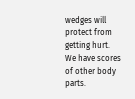wedges will protect from getting hurt. We have scores of other body parts.